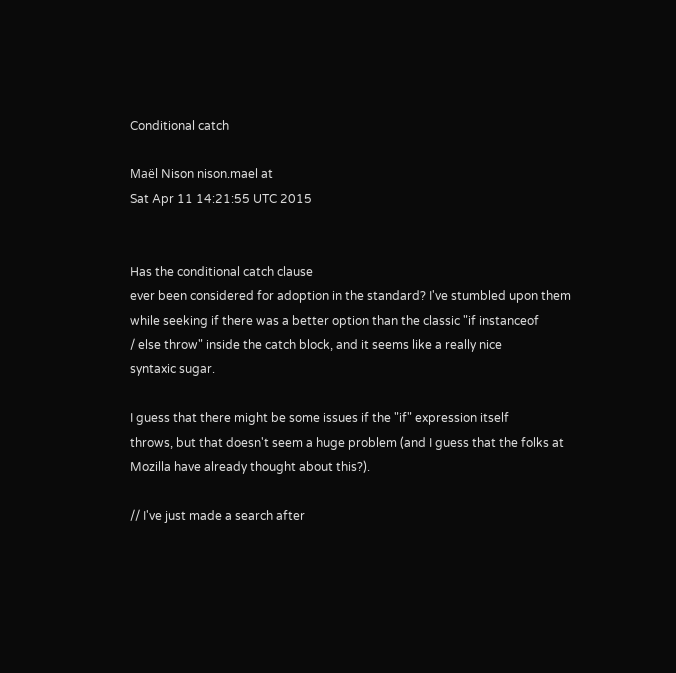Conditional catch

Maël Nison nison.mael at
Sat Apr 11 14:21:55 UTC 2015


Has the conditional catch clause
ever been considered for adoption in the standard? I've stumbled upon them
while seeking if there was a better option than the classic "if instanceof
/ else throw" inside the catch block, and it seems like a really nice
syntaxic sugar.

I guess that there might be some issues if the "if" expression itself
throws, but that doesn't seem a huge problem (and I guess that the folks at
Mozilla have already thought about this?).

// I've just made a search after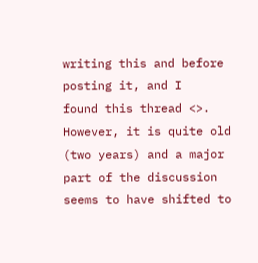writing this and before posting it, and I
found this thread <>.
However, it is quite old (two years) and a major part of the discussion
seems to have shifted to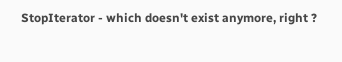StopIterator - which doesn't exist anymore, right ?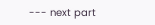--- next part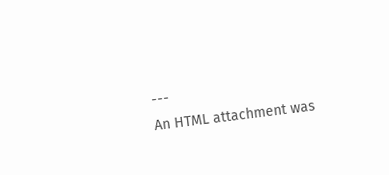---
An HTML attachment was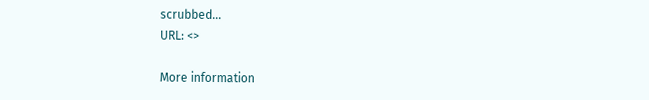scrubbed...
URL: <>

More information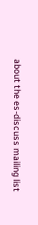about the es-discuss mailing list